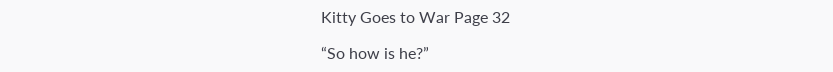Kitty Goes to War Page 32

“So how is he?”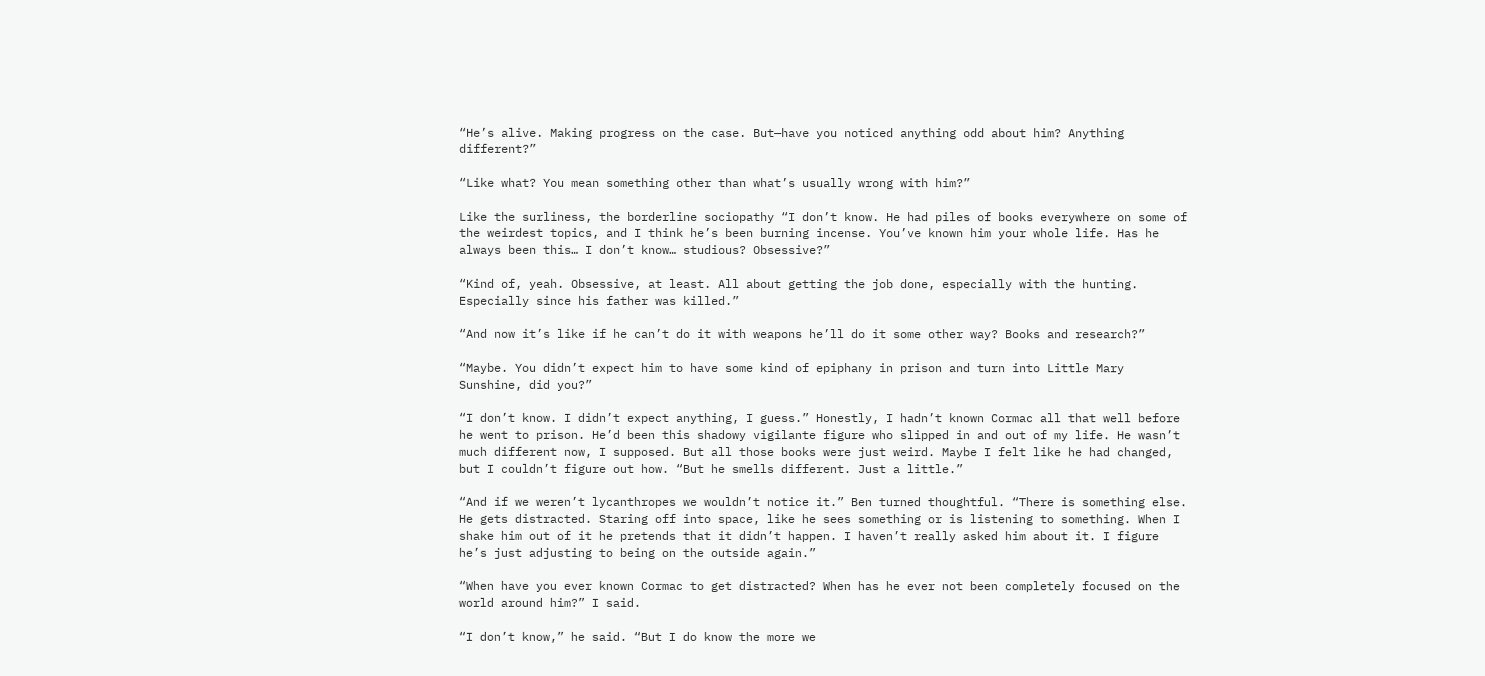“He’s alive. Making progress on the case. But—have you noticed anything odd about him? Anything different?”

“Like what? You mean something other than what’s usually wrong with him?”

Like the surliness, the borderline sociopathy “I don’t know. He had piles of books everywhere on some of the weirdest topics, and I think he’s been burning incense. You’ve known him your whole life. Has he always been this… I don’t know… studious? Obsessive?”

“Kind of, yeah. Obsessive, at least. All about getting the job done, especially with the hunting. Especially since his father was killed.”

“And now it’s like if he can’t do it with weapons he’ll do it some other way? Books and research?”

“Maybe. You didn’t expect him to have some kind of epiphany in prison and turn into Little Mary Sunshine, did you?”

“I don’t know. I didn’t expect anything, I guess.” Honestly, I hadn’t known Cormac all that well before he went to prison. He’d been this shadowy vigilante figure who slipped in and out of my life. He wasn’t much different now, I supposed. But all those books were just weird. Maybe I felt like he had changed, but I couldn’t figure out how. “But he smells different. Just a little.”

“And if we weren’t lycanthropes we wouldn’t notice it.” Ben turned thoughtful. “There is something else. He gets distracted. Staring off into space, like he sees something or is listening to something. When I shake him out of it he pretends that it didn’t happen. I haven’t really asked him about it. I figure he’s just adjusting to being on the outside again.”

“When have you ever known Cormac to get distracted? When has he ever not been completely focused on the world around him?” I said.

“I don’t know,” he said. “But I do know the more we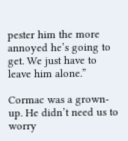pester him the more annoyed he’s going to get. We just have to leave him alone.”

Cormac was a grown-up. He didn’t need us to worry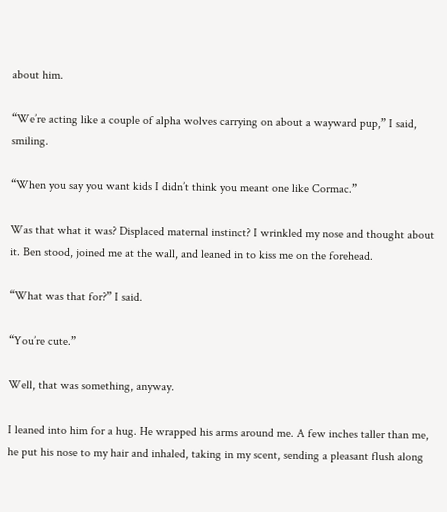about him.

“We’re acting like a couple of alpha wolves carrying on about a wayward pup,” I said, smiling.

“When you say you want kids I didn’t think you meant one like Cormac.”

Was that what it was? Displaced maternal instinct? I wrinkled my nose and thought about it. Ben stood, joined me at the wall, and leaned in to kiss me on the forehead.

“What was that for?” I said.

“You’re cute.”

Well, that was something, anyway.

I leaned into him for a hug. He wrapped his arms around me. A few inches taller than me, he put his nose to my hair and inhaled, taking in my scent, sending a pleasant flush along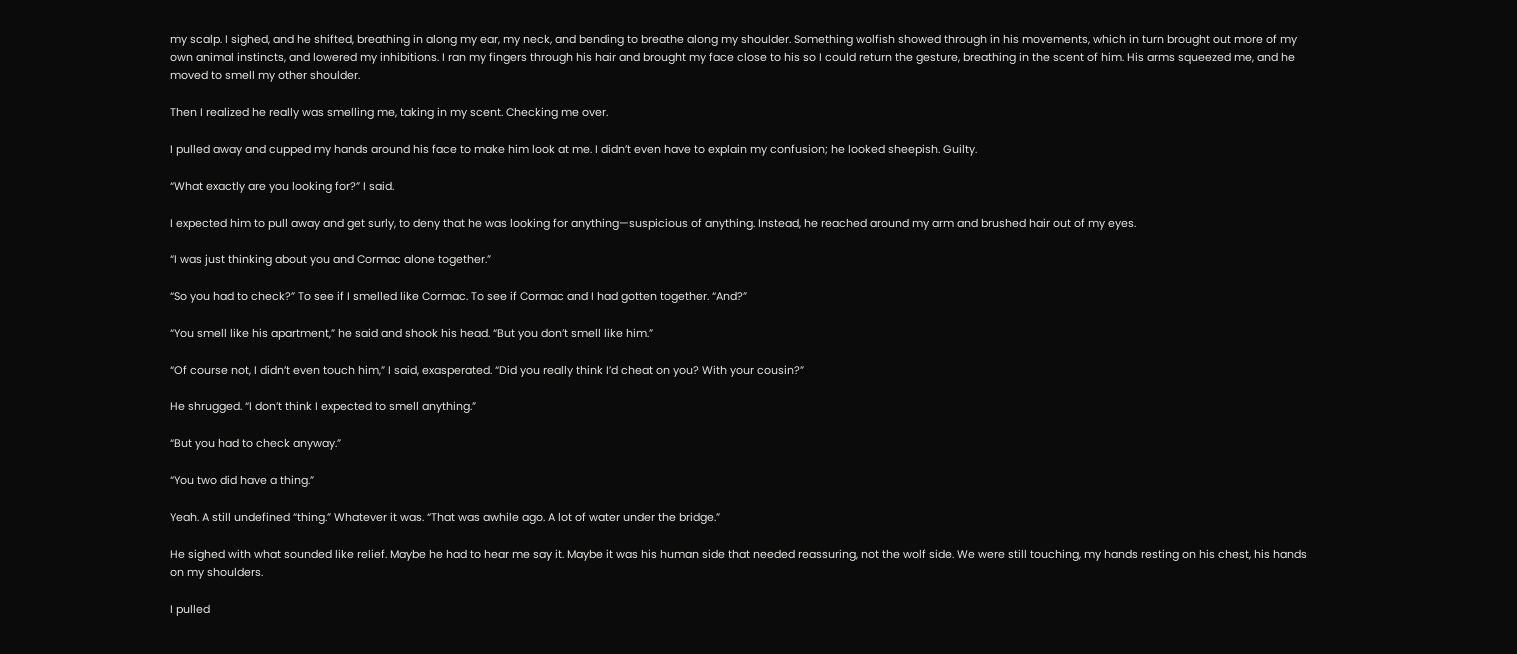my scalp. I sighed, and he shifted, breathing in along my ear, my neck, and bending to breathe along my shoulder. Something wolfish showed through in his movements, which in turn brought out more of my own animal instincts, and lowered my inhibitions. I ran my fingers through his hair and brought my face close to his so I could return the gesture, breathing in the scent of him. His arms squeezed me, and he moved to smell my other shoulder.

Then I realized he really was smelling me, taking in my scent. Checking me over.

I pulled away and cupped my hands around his face to make him look at me. I didn’t even have to explain my confusion; he looked sheepish. Guilty.

“What exactly are you looking for?” I said.

I expected him to pull away and get surly, to deny that he was looking for anything—suspicious of anything. Instead, he reached around my arm and brushed hair out of my eyes.

“I was just thinking about you and Cormac alone together.”

“So you had to check?” To see if I smelled like Cormac. To see if Cormac and I had gotten together. “And?”

“You smell like his apartment,” he said and shook his head. “But you don’t smell like him.”

“Of course not, I didn’t even touch him,” I said, exasperated. “Did you really think I’d cheat on you? With your cousin?”

He shrugged. “I don’t think I expected to smell anything.”

“But you had to check anyway.”

“You two did have a thing.”

Yeah. A still undefined “thing.” Whatever it was. “That was awhile ago. A lot of water under the bridge.”

He sighed with what sounded like relief. Maybe he had to hear me say it. Maybe it was his human side that needed reassuring, not the wolf side. We were still touching, my hands resting on his chest, his hands on my shoulders.

I pulled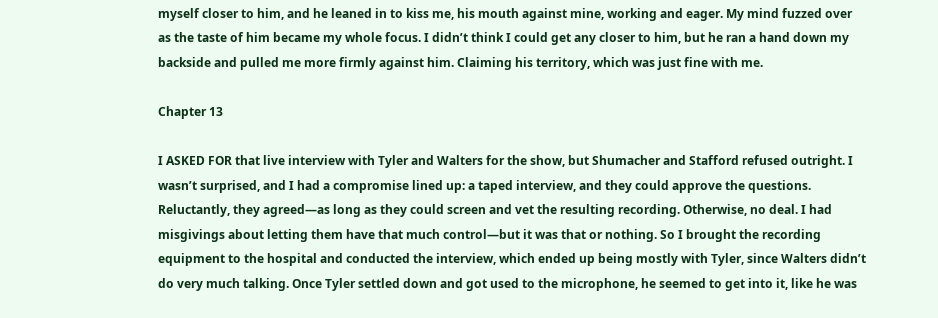myself closer to him, and he leaned in to kiss me, his mouth against mine, working and eager. My mind fuzzed over as the taste of him became my whole focus. I didn’t think I could get any closer to him, but he ran a hand down my backside and pulled me more firmly against him. Claiming his territory, which was just fine with me.

Chapter 13

I ASKED FOR that live interview with Tyler and Walters for the show, but Shumacher and Stafford refused outright. I wasn’t surprised, and I had a compromise lined up: a taped interview, and they could approve the questions. Reluctantly, they agreed—as long as they could screen and vet the resulting recording. Otherwise, no deal. I had misgivings about letting them have that much control—but it was that or nothing. So I brought the recording equipment to the hospital and conducted the interview, which ended up being mostly with Tyler, since Walters didn’t do very much talking. Once Tyler settled down and got used to the microphone, he seemed to get into it, like he was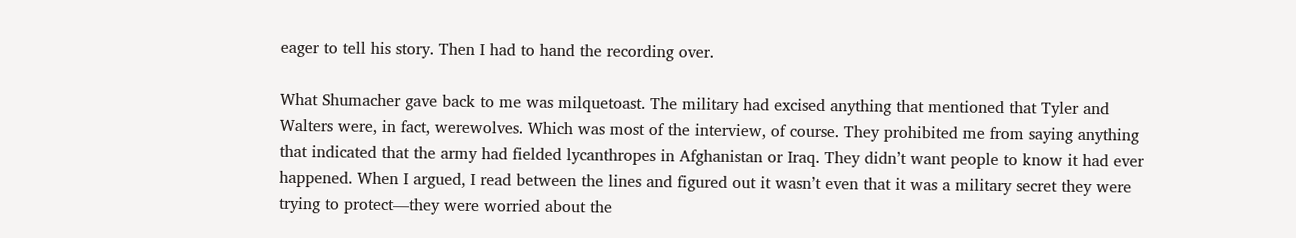eager to tell his story. Then I had to hand the recording over.

What Shumacher gave back to me was milquetoast. The military had excised anything that mentioned that Tyler and Walters were, in fact, werewolves. Which was most of the interview, of course. They prohibited me from saying anything that indicated that the army had fielded lycanthropes in Afghanistan or Iraq. They didn’t want people to know it had ever happened. When I argued, I read between the lines and figured out it wasn’t even that it was a military secret they were trying to protect—they were worried about the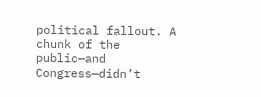political fallout. A chunk of the public—and Congress—didn’t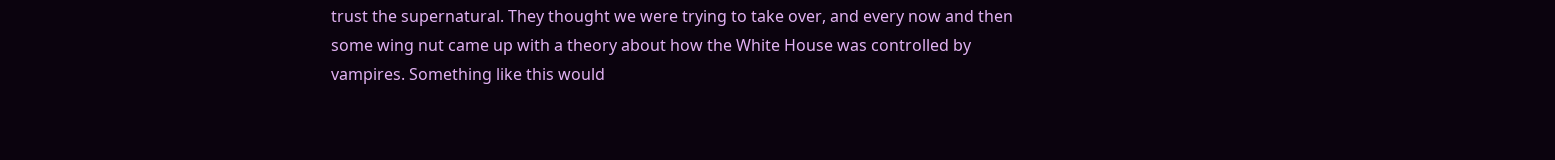trust the supernatural. They thought we were trying to take over, and every now and then some wing nut came up with a theory about how the White House was controlled by vampires. Something like this would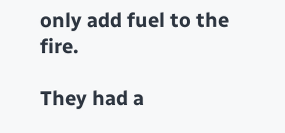only add fuel to the fire.

They had a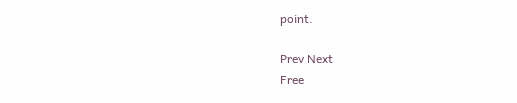point.

Prev Next
Free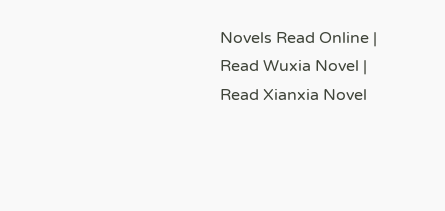Novels Read Online | Read Wuxia Novel | Read Xianxia Novel